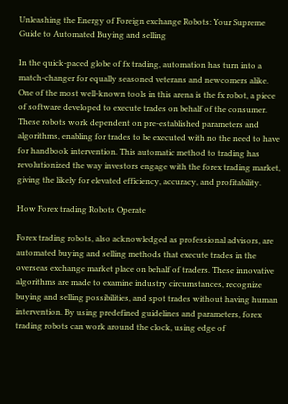Unleashing the Energy of Foreign exchange Robots: Your Supreme Guide to Automated Buying and selling

In the quick-paced globe of fx trading, automation has turn into a match-changer for equally seasoned veterans and newcomers alike. One of the most well-known tools in this arena is the fx robot, a piece of software developed to execute trades on behalf of the consumer. These robots work dependent on pre-established parameters and algorithms, enabling for trades to be executed with no the need to have for handbook intervention. This automatic method to trading has revolutionized the way investors engage with the forex trading market, giving the likely for elevated efficiency, accuracy, and profitability.

How Forex trading Robots Operate

Forex trading robots, also acknowledged as professional advisors, are automated buying and selling methods that execute trades in the overseas exchange market place on behalf of traders. These innovative algorithms are made to examine industry circumstances, recognize buying and selling possibilities, and spot trades without having human intervention. By using predefined guidelines and parameters, forex trading robots can work around the clock, using edge of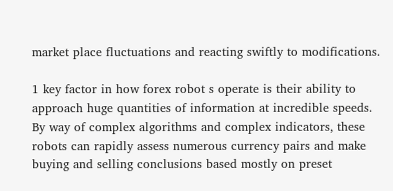market place fluctuations and reacting swiftly to modifications.

1 key factor in how forex robot s operate is their ability to approach huge quantities of information at incredible speeds. By way of complex algorithms and complex indicators, these robots can rapidly assess numerous currency pairs and make buying and selling conclusions based mostly on preset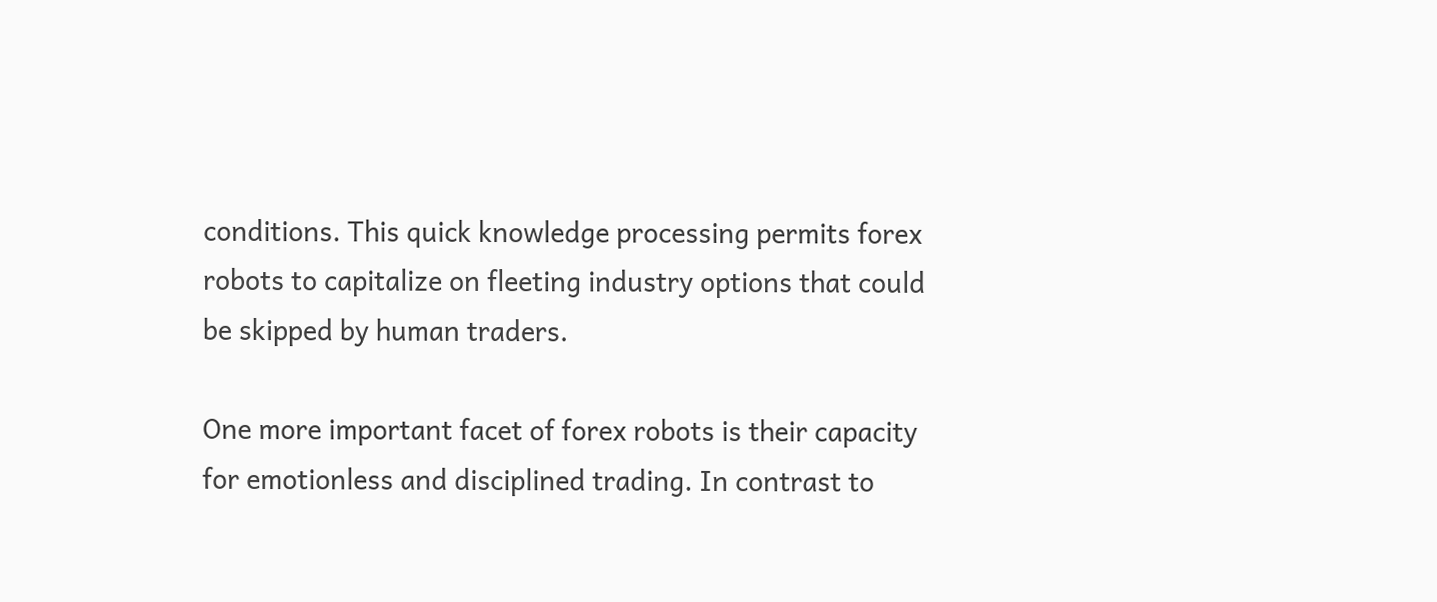conditions. This quick knowledge processing permits forex robots to capitalize on fleeting industry options that could be skipped by human traders.

One more important facet of forex robots is their capacity for emotionless and disciplined trading. In contrast to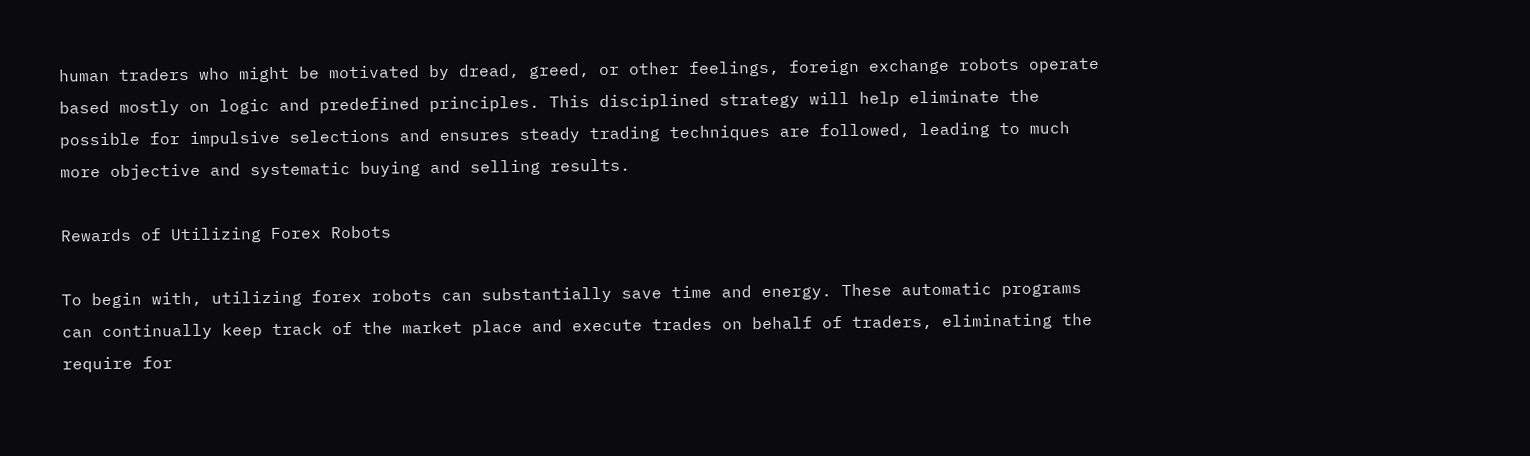human traders who might be motivated by dread, greed, or other feelings, foreign exchange robots operate based mostly on logic and predefined principles. This disciplined strategy will help eliminate the possible for impulsive selections and ensures steady trading techniques are followed, leading to much more objective and systematic buying and selling results.

Rewards of Utilizing Forex Robots

To begin with, utilizing forex robots can substantially save time and energy. These automatic programs can continually keep track of the market place and execute trades on behalf of traders, eliminating the require for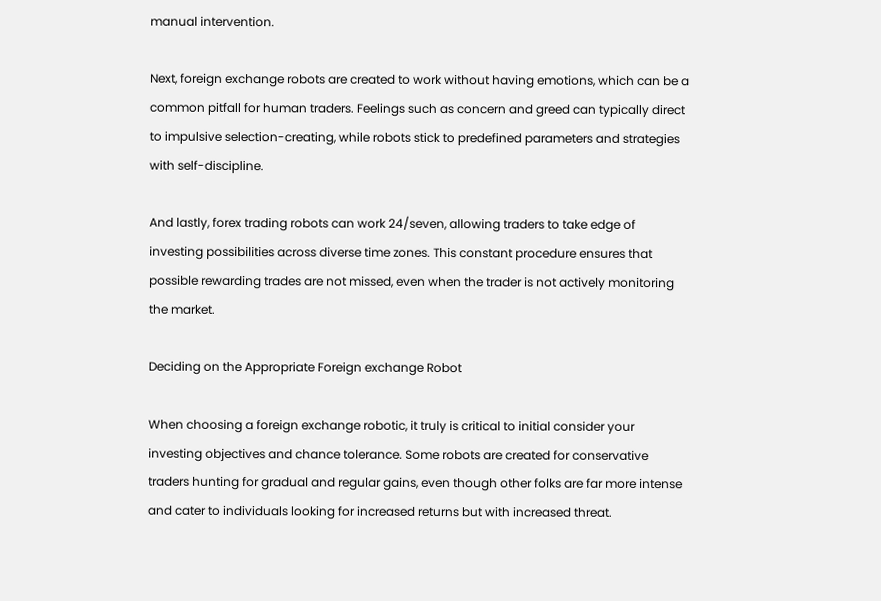manual intervention.

Next, foreign exchange robots are created to work without having emotions, which can be a common pitfall for human traders. Feelings such as concern and greed can typically direct to impulsive selection-creating, while robots stick to predefined parameters and strategies with self-discipline.

And lastly, forex trading robots can work 24/seven, allowing traders to take edge of investing possibilities across diverse time zones. This constant procedure ensures that possible rewarding trades are not missed, even when the trader is not actively monitoring the market.

Deciding on the Appropriate Foreign exchange Robot

When choosing a foreign exchange robotic, it truly is critical to initial consider your investing objectives and chance tolerance. Some robots are created for conservative traders hunting for gradual and regular gains, even though other folks are far more intense and cater to individuals looking for increased returns but with increased threat.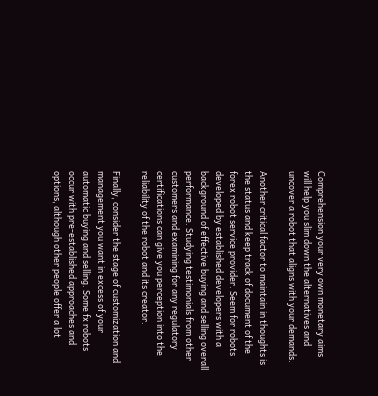Comprehension your very own monetary aims will help you slim down the alternatives and uncover a robot that aligns with your demands.

Another critical factor to maintain in thoughts is the status and keep track of document of the forex robot service provider. Seem for robots developed by established developers with a background of effective buying and selling overall performance. Studying testimonials from other customers and examining for any regulatory certifications can give you perception into the reliability of the robot and its creator.

Finally, consider the stage of customization and management you want in excess of your automatic buying and selling. Some fx robots occur with pre-established approaches and options, although other people offer a lot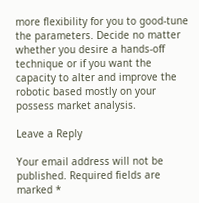more flexibility for you to good-tune the parameters. Decide no matter whether you desire a hands-off technique or if you want the capacity to alter and improve the robotic based mostly on your possess market analysis.

Leave a Reply

Your email address will not be published. Required fields are marked *